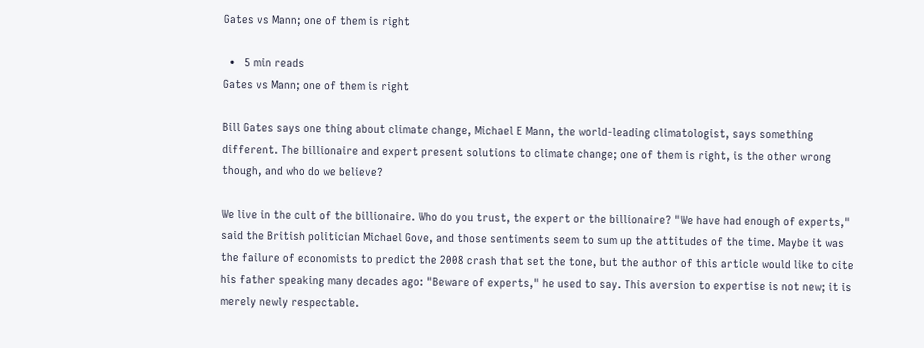Gates vs Mann; one of them is right

  •   5 min reads
Gates vs Mann; one of them is right

Bill Gates says one thing about climate change, Michael E Mann, the world-leading climatologist, says something different. The billionaire and expert present solutions to climate change; one of them is right, is the other wrong though, and who do we believe?

We live in the cult of the billionaire. Who do you trust, the expert or the billionaire? "We have had enough of experts," said the British politician Michael Gove, and those sentiments seem to sum up the attitudes of the time. Maybe it was the failure of economists to predict the 2008 crash that set the tone, but the author of this article would like to cite his father speaking many decades ago: "Beware of experts," he used to say. This aversion to expertise is not new; it is merely newly respectable.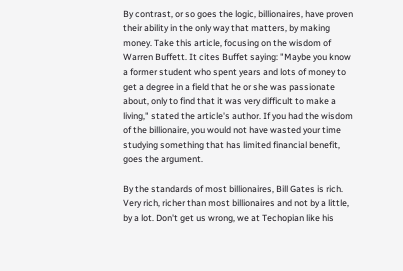By contrast, or so goes the logic, billionaires, have proven their ability in the only way that matters, by making money. Take this article, focusing on the wisdom of Warren Buffett. It cites Buffet saying: "Maybe you know a former student who spent years and lots of money to get a degree in a field that he or she was passionate about, only to find that it was very difficult to make a living," stated the article's author. If you had the wisdom of the billionaire, you would not have wasted your time studying something that has limited financial benefit, goes the argument.

By the standards of most billionaires, Bill Gates is rich. Very rich, richer than most billionaires and not by a little, by a lot. Don't get us wrong, we at Techopian like his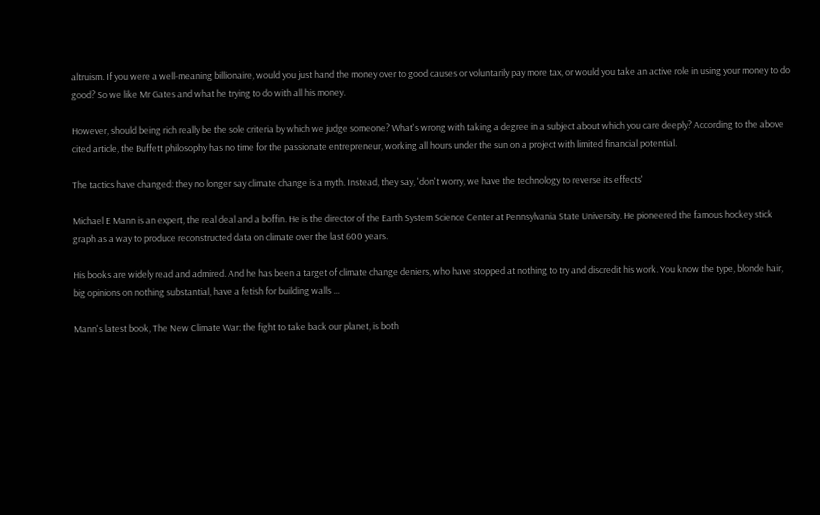altruism. If you were a well-meaning billionaire, would you just hand the money over to good causes or voluntarily pay more tax, or would you take an active role in using your money to do good? So we like Mr Gates and what he trying to do with all his money.

However, should being rich really be the sole criteria by which we judge someone? What's wrong with taking a degree in a subject about which you care deeply? According to the above cited article, the Buffett philosophy has no time for the passionate entrepreneur, working all hours under the sun on a project with limited financial potential.

The tactics have changed: they no longer say climate change is a myth. Instead, they say, 'don't worry, we have the technology to reverse its effects'

Michael E Mann is an expert, the real deal and a boffin. He is the director of the Earth System Science Center at Pennsylvania State University. He pioneered the famous hockey stick graph as a way to produce reconstructed data on climate over the last 600 years.

His books are widely read and admired. And he has been a target of climate change deniers, who have stopped at nothing to try and discredit his work. You know the type, blonde hair, big opinions on nothing substantial, have a fetish for building walls ...

Mann's latest book, The New Climate War: the fight to take back our planet, is both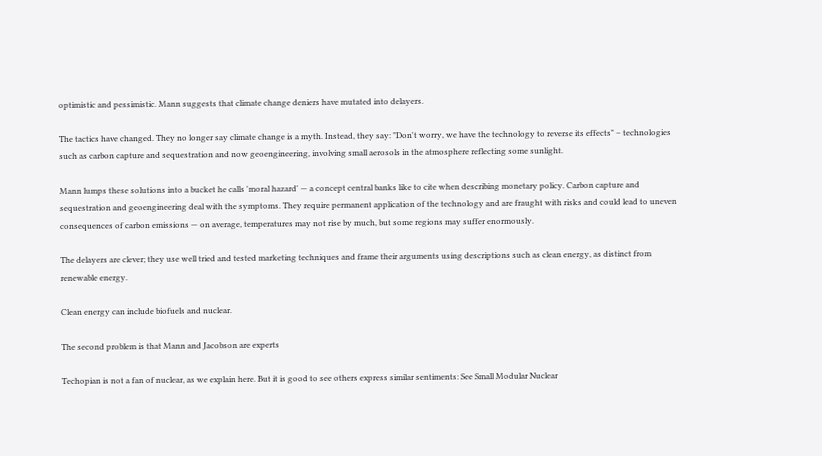optimistic and pessimistic. Mann suggests that climate change deniers have mutated into delayers.

The tactics have changed. They no longer say climate change is a myth. Instead, they say: "Don't worry, we have the technology to reverse its effects" – technologies such as carbon capture and sequestration and now geoengineering, involving small aerosols in the atmosphere reflecting some sunlight.

Mann lumps these solutions into a bucket he calls 'moral hazard' — a concept central banks like to cite when describing monetary policy. Carbon capture and sequestration and geoengineering deal with the symptoms. They require permanent application of the technology and are fraught with risks and could lead to uneven consequences of carbon emissions — on average, temperatures may not rise by much, but some regions may suffer enormously.

The delayers are clever; they use well tried and tested marketing techniques and frame their arguments using descriptions such as clean energy, as distinct from renewable energy.

Clean energy can include biofuels and nuclear.

The second problem is that Mann and Jacobson are experts

Techopian is not a fan of nuclear, as we explain here. But it is good to see others express similar sentiments: See Small Modular Nuclear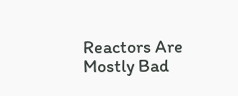Reactors Are Mostly Bad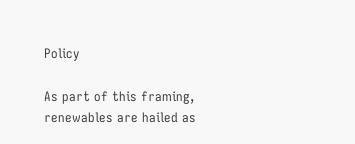Policy

As part of this framing, renewables are hailed as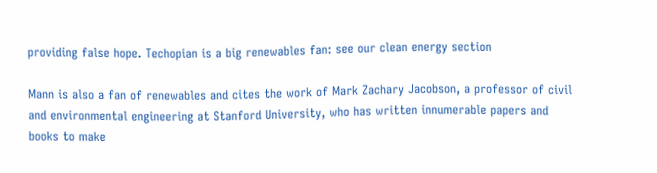providing false hope. Techopian is a big renewables fan: see our clean energy section

Mann is also a fan of renewables and cites the work of Mark Zachary Jacobson, a professor of civil and environmental engineering at Stanford University, who has written innumerable papers and books to make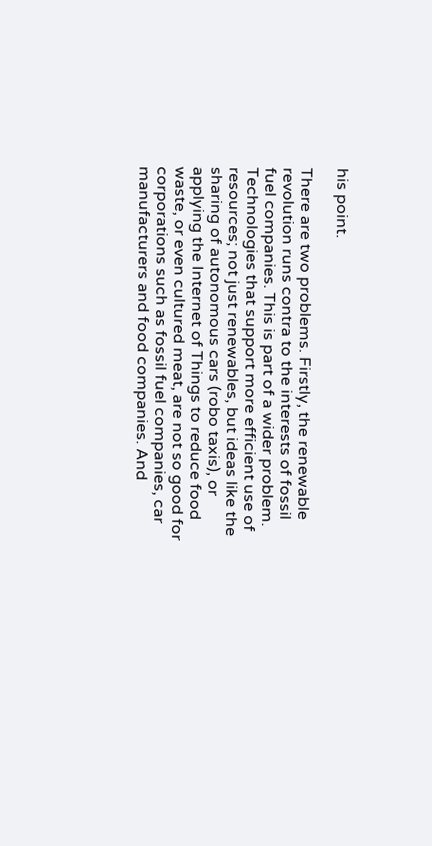his point.

There are two problems. Firstly, the renewable revolution runs contra to the interests of fossil fuel companies. This is part of a wider problem. Technologies that support more efficient use of resources; not just renewables, but ideas like the sharing of autonomous cars (robo taxis), or applying the Internet of Things to reduce food waste, or even cultured meat, are not so good for corporations such as fossil fuel companies, car manufacturers and food companies. And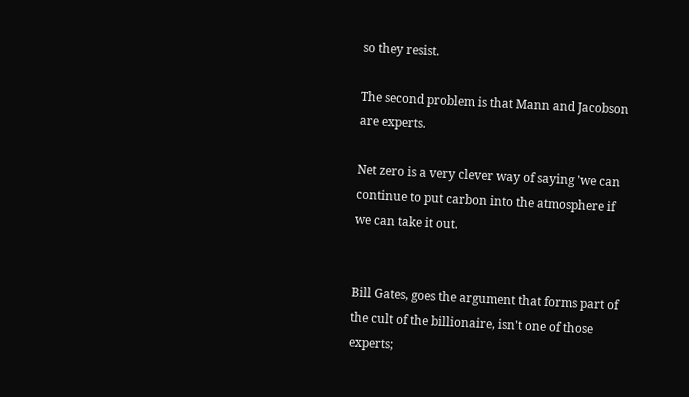so they resist.

The second problem is that Mann and Jacobson are experts.

Net zero is a very clever way of saying 'we can continue to put carbon into the atmosphere if we can take it out.


Bill Gates, goes the argument that forms part of the cult of the billionaire, isn't one of those experts;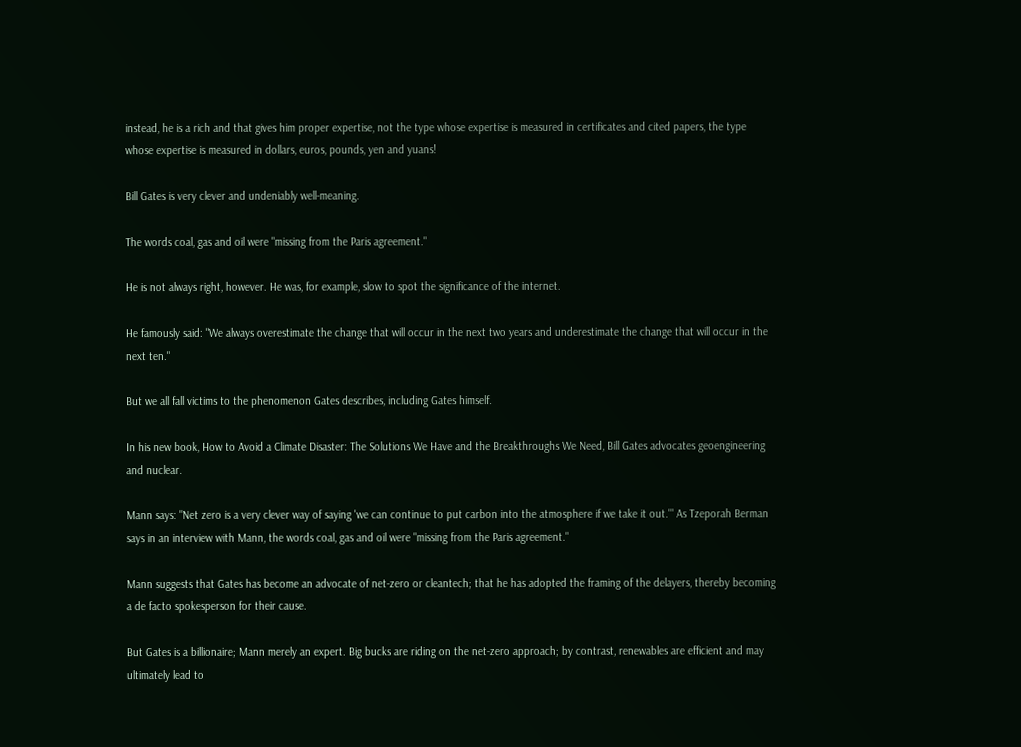instead, he is a rich and that gives him proper expertise, not the type whose expertise is measured in certificates and cited papers, the type whose expertise is measured in dollars, euros, pounds, yen and yuans!

Bill Gates is very clever and undeniably well-meaning.

The words coal, gas and oil were "missing from the Paris agreement."

He is not always right, however. He was, for example, slow to spot the significance of the internet.

He famously said: "We always overestimate the change that will occur in the next two years and underestimate the change that will occur in the next ten."

But we all fall victims to the phenomenon Gates describes, including Gates himself.

In his new book, How to Avoid a Climate Disaster: The Solutions We Have and the Breakthroughs We Need, Bill Gates advocates geoengineering and nuclear.

Mann says: "Net zero is a very clever way of saying 'we can continue to put carbon into the atmosphere if we take it out.'" As Tzeporah Berman says in an interview with Mann, the words coal, gas and oil were "missing from the Paris agreement."

Mann suggests that Gates has become an advocate of net-zero or cleantech; that he has adopted the framing of the delayers, thereby becoming a de facto spokesperson for their cause.

But Gates is a billionaire; Mann merely an expert. Big bucks are riding on the net-zero approach; by contrast, renewables are efficient and may ultimately lead to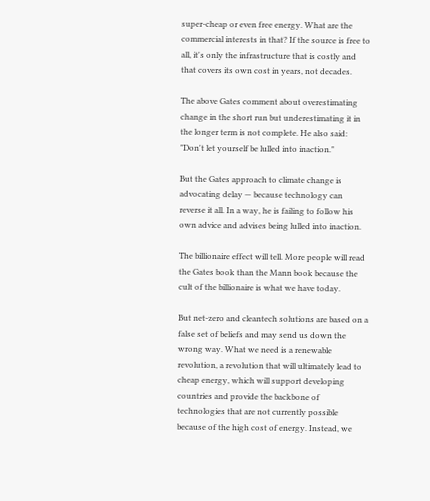super-cheap or even free energy. What are the commercial interests in that? If the source is free to all, it's only the infrastructure that is costly and that covers its own cost in years, not decades.

The above Gates comment about overestimating change in the short run but underestimating it in the longer term is not complete. He also said: "Don't let yourself be lulled into inaction."

But the Gates approach to climate change is advocating delay — because technology can reverse it all. In a way, he is failing to follow his own advice and advises being lulled into inaction.

The billionaire effect will tell. More people will read the Gates book than the Mann book because the cult of the billionaire is what we have today.

But net-zero and cleantech solutions are based on a false set of beliefs and may send us down the wrong way. What we need is a renewable revolution, a revolution that will ultimately lead to cheap energy, which will support developing countries and provide the backbone of technologies that are not currently possible because of the high cost of energy. Instead, we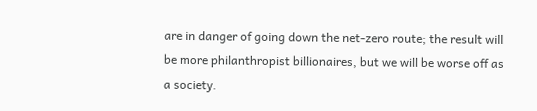are in danger of going down the net-zero route; the result will be more philanthropist billionaires, but we will be worse off as a society.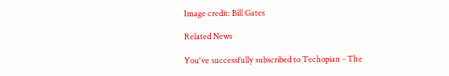Image credit: Bill Gates

Related News

You've successfully subscribed to Techopian - The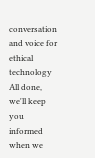conversation and voice for ethical technology
All done, we'll keep you informed when we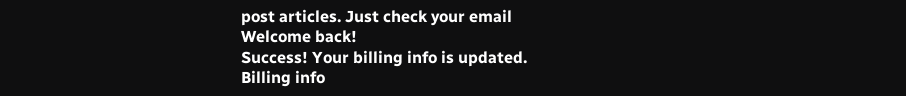post articles. Just check your email
Welcome back!
Success! Your billing info is updated.
Billing info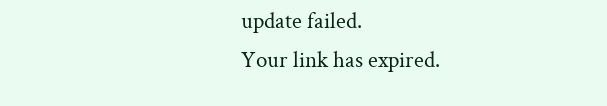update failed.
Your link has expired.